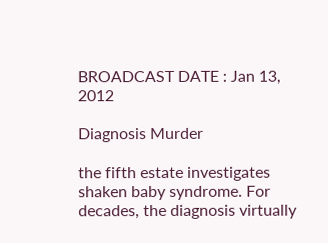BROADCAST DATE : Jan 13, 2012

Diagnosis Murder

the fifth estate investigates shaken baby syndrome. For decades, the diagnosis virtually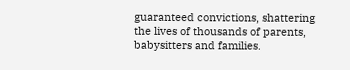guaranteed convictions, shattering the lives of thousands of parents, babysitters and families.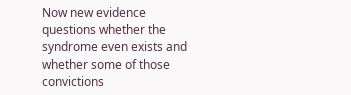Now new evidence questions whether the syndrome even exists and whether some of those convictions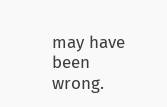may have been wrong.